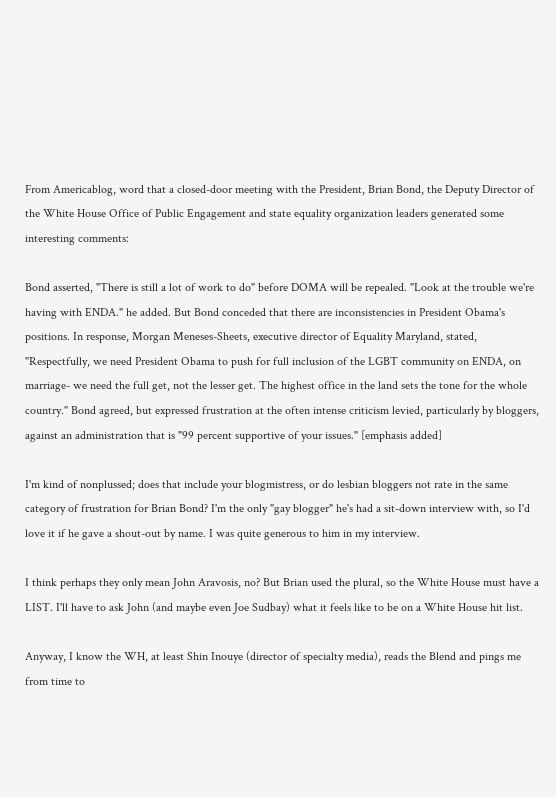From Americablog, word that a closed-door meeting with the President, Brian Bond, the Deputy Director of the White House Office of Public Engagement and state equality organization leaders generated some interesting comments:

Bond asserted, "There is still a lot of work to do" before DOMA will be repealed. "Look at the trouble we're having with ENDA." he added. But Bond conceded that there are inconsistencies in President Obama's positions. In response, Morgan Meneses-Sheets, executive director of Equality Maryland, stated, "Respectfully, we need President Obama to push for full inclusion of the LGBT community on ENDA, on marriage- we need the full get, not the lesser get. The highest office in the land sets the tone for the whole country." Bond agreed, but expressed frustration at the often intense criticism levied, particularly by bloggers, against an administration that is "99 percent supportive of your issues." [emphasis added]

I'm kind of nonplussed; does that include your blogmistress, or do lesbian bloggers not rate in the same category of frustration for Brian Bond? I'm the only "gay blogger" he's had a sit-down interview with, so I'd love it if he gave a shout-out by name. I was quite generous to him in my interview.

I think perhaps they only mean John Aravosis, no? But Brian used the plural, so the White House must have a LIST. I'll have to ask John (and maybe even Joe Sudbay) what it feels like to be on a White House hit list.

Anyway, I know the WH, at least Shin Inouye (director of specialty media), reads the Blend and pings me from time to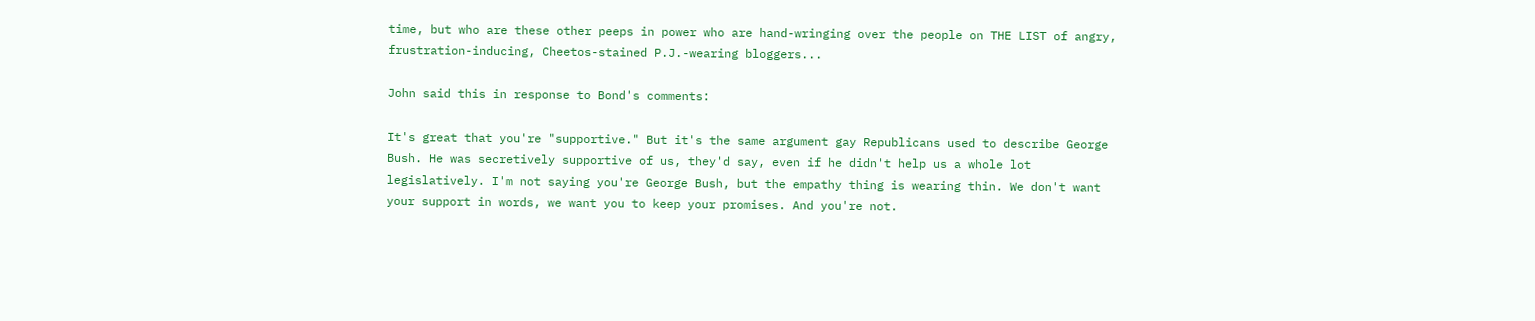time, but who are these other peeps in power who are hand-wringing over the people on THE LIST of angry, frustration-inducing, Cheetos-stained P.J.-wearing bloggers...

John said this in response to Bond's comments:

It's great that you're "supportive." But it's the same argument gay Republicans used to describe George Bush. He was secretively supportive of us, they'd say, even if he didn't help us a whole lot legislatively. I'm not saying you're George Bush, but the empathy thing is wearing thin. We don't want your support in words, we want you to keep your promises. And you're not.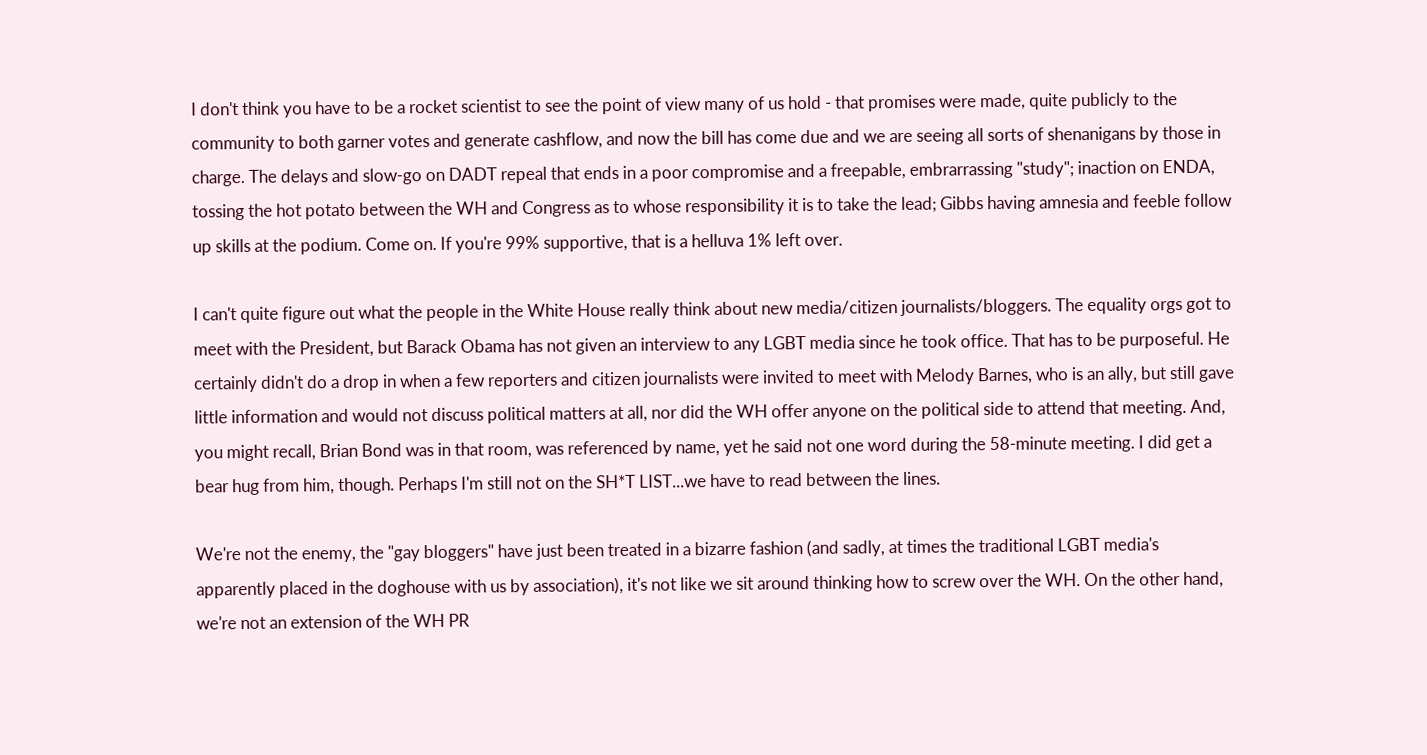I don't think you have to be a rocket scientist to see the point of view many of us hold - that promises were made, quite publicly to the community to both garner votes and generate cashflow, and now the bill has come due and we are seeing all sorts of shenanigans by those in charge. The delays and slow-go on DADT repeal that ends in a poor compromise and a freepable, embrarrassing "study"; inaction on ENDA, tossing the hot potato between the WH and Congress as to whose responsibility it is to take the lead; Gibbs having amnesia and feeble follow up skills at the podium. Come on. If you're 99% supportive, that is a helluva 1% left over.

I can't quite figure out what the people in the White House really think about new media/citizen journalists/bloggers. The equality orgs got to meet with the President, but Barack Obama has not given an interview to any LGBT media since he took office. That has to be purposeful. He certainly didn't do a drop in when a few reporters and citizen journalists were invited to meet with Melody Barnes, who is an ally, but still gave little information and would not discuss political matters at all, nor did the WH offer anyone on the political side to attend that meeting. And, you might recall, Brian Bond was in that room, was referenced by name, yet he said not one word during the 58-minute meeting. I did get a bear hug from him, though. Perhaps I'm still not on the SH*T LIST...we have to read between the lines.

We're not the enemy, the "gay bloggers" have just been treated in a bizarre fashion (and sadly, at times the traditional LGBT media's apparently placed in the doghouse with us by association), it's not like we sit around thinking how to screw over the WH. On the other hand, we're not an extension of the WH PR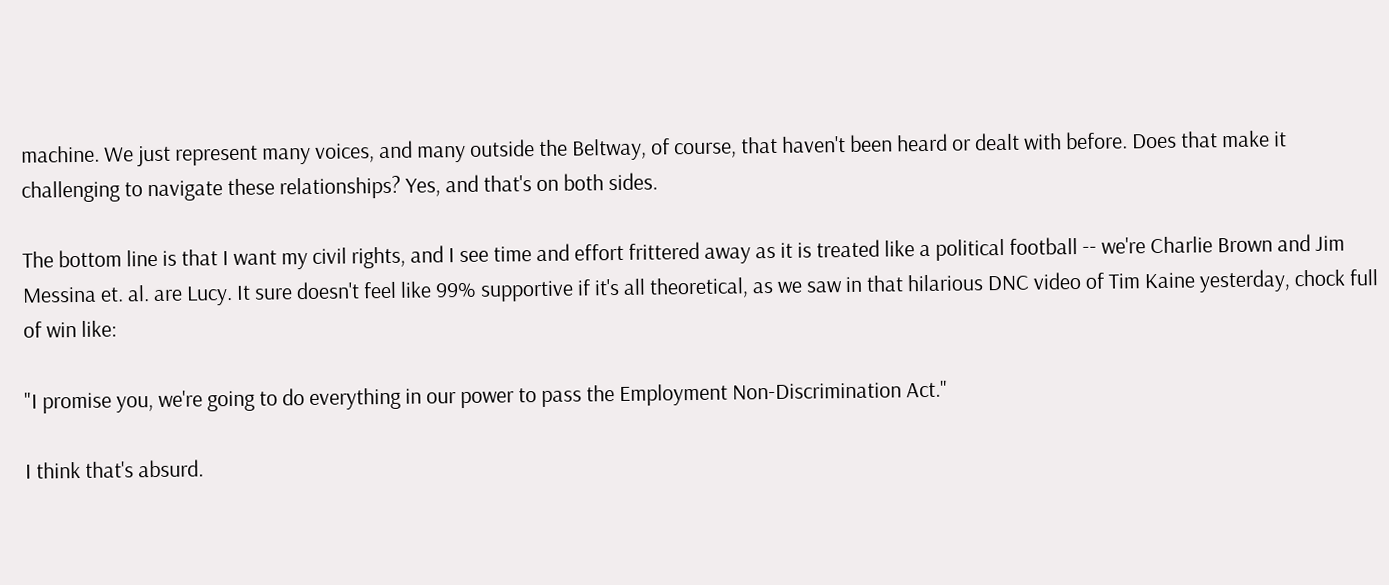machine. We just represent many voices, and many outside the Beltway, of course, that haven't been heard or dealt with before. Does that make it challenging to navigate these relationships? Yes, and that's on both sides.

The bottom line is that I want my civil rights, and I see time and effort frittered away as it is treated like a political football -- we're Charlie Brown and Jim Messina et. al. are Lucy. It sure doesn't feel like 99% supportive if it's all theoretical, as we saw in that hilarious DNC video of Tim Kaine yesterday, chock full of win like:

"I promise you, we're going to do everything in our power to pass the Employment Non-Discrimination Act."

I think that's absurd.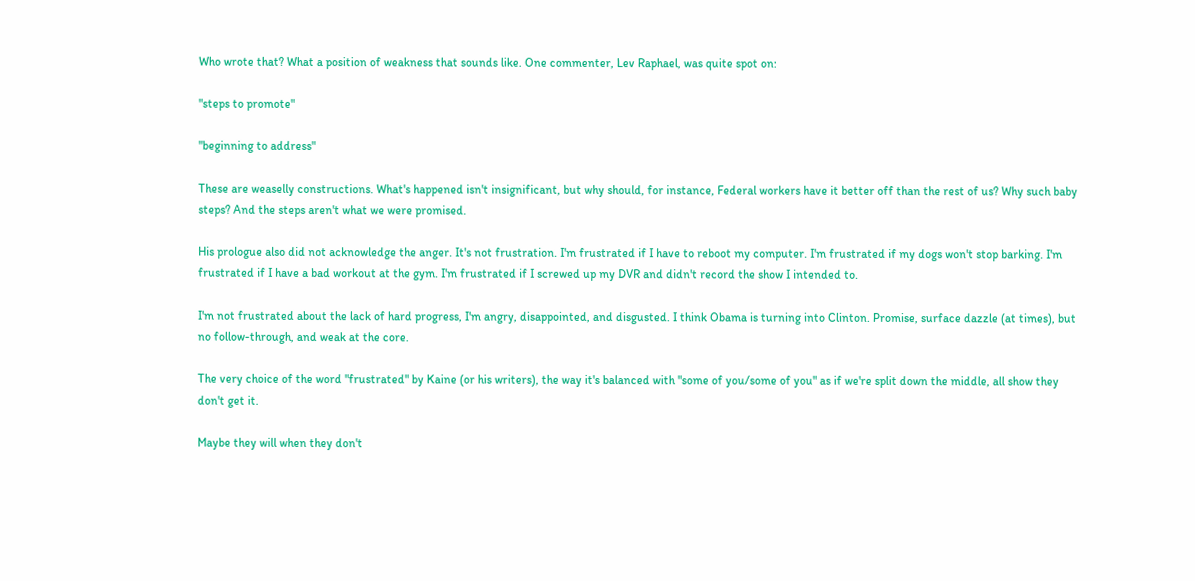Who wrote that? What a position of weakness that sounds like. One commenter, Lev Raphael, was quite spot on:

"steps to promote"

"beginning to address"

These are weaselly constructions. What's happened isn't insignificant, but why should, for instance, Federal workers have it better off than the rest of us? Why such baby steps? And the steps aren't what we were promised.

His prologue also did not acknowledge the anger. It's not frustration. I'm frustrated if I have to reboot my computer. I'm frustrated if my dogs won't stop barking. I'm frustrated if I have a bad workout at the gym. I'm frustrated if I screwed up my DVR and didn't record the show I intended to.

I'm not frustrated about the lack of hard progress, I'm angry, disappointed, and disgusted. I think Obama is turning into Clinton. Promise, surface dazzle (at times), but no follow-through, and weak at the core.

The very choice of the word "frustrated" by Kaine (or his writers), the way it's balanced with "some of you/some of you" as if we're split down the middle, all show they don't get it.

Maybe they will when they don't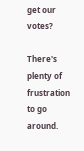get our votes?

There's plenty of frustration to go around.